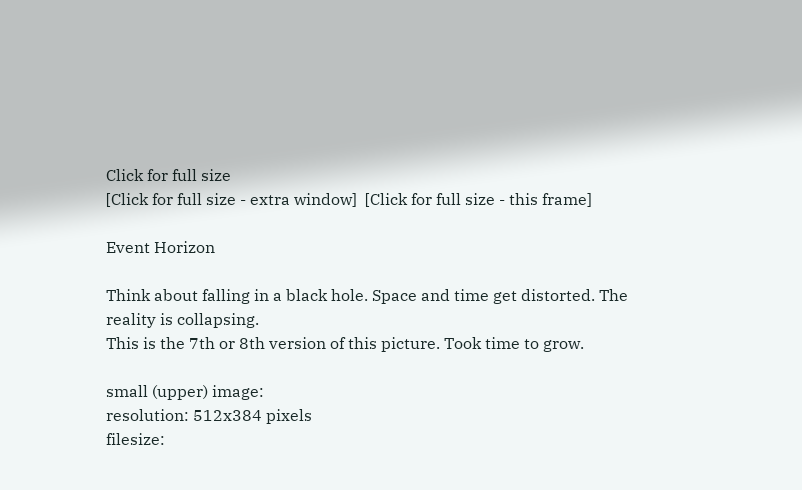Click for full size
[Click for full size - extra window]  [Click for full size - this frame]

Event Horizon

Think about falling in a black hole. Space and time get distorted. The reality is collapsing.
This is the 7th or 8th version of this picture. Took time to grow.

small (upper) image:
resolution: 512x384 pixels
filesize: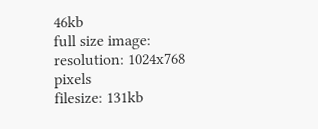46kb
full size image:
resolution: 1024x768 pixels
filesize: 131kb